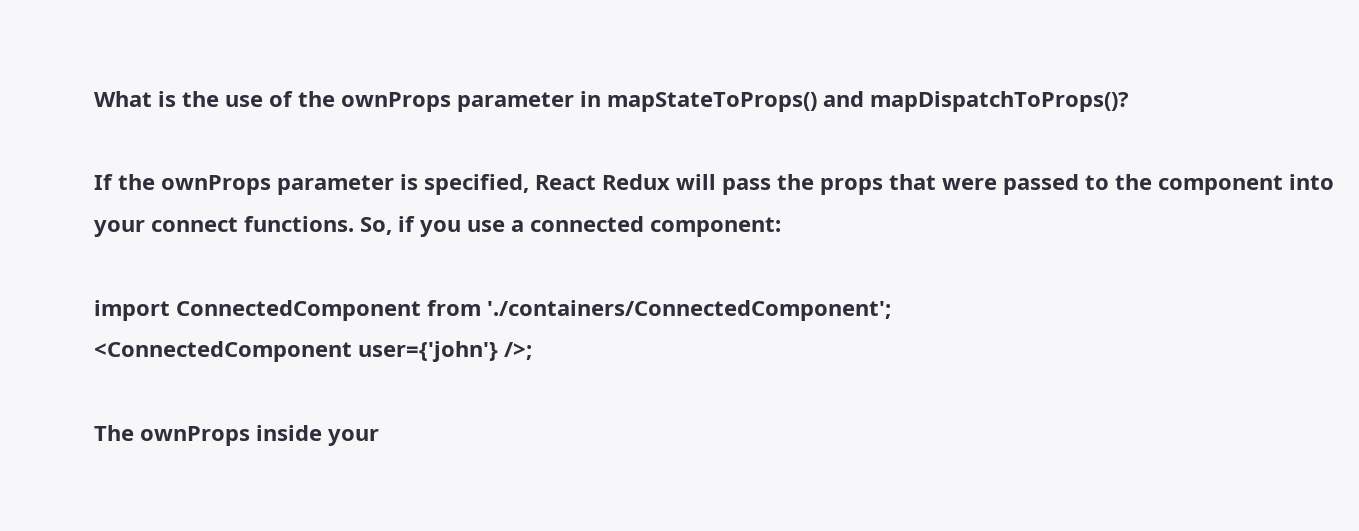What is the use of the ownProps parameter in mapStateToProps() and mapDispatchToProps()?

If the ownProps parameter is specified, React Redux will pass the props that were passed to the component into your connect functions. So, if you use a connected component:

import ConnectedComponent from './containers/ConnectedComponent';
<ConnectedComponent user={'john'} />;

The ownProps inside your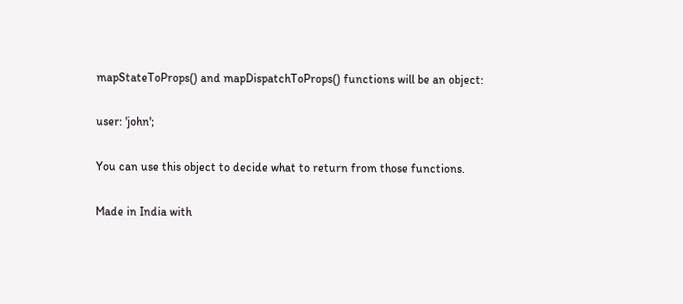mapStateToProps() and mapDispatchToProps() functions will be an object:

user: 'john';

You can use this object to decide what to return from those functions.

Made in India with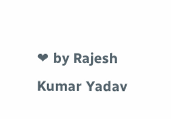❤ by Rajesh Kumar Yadav